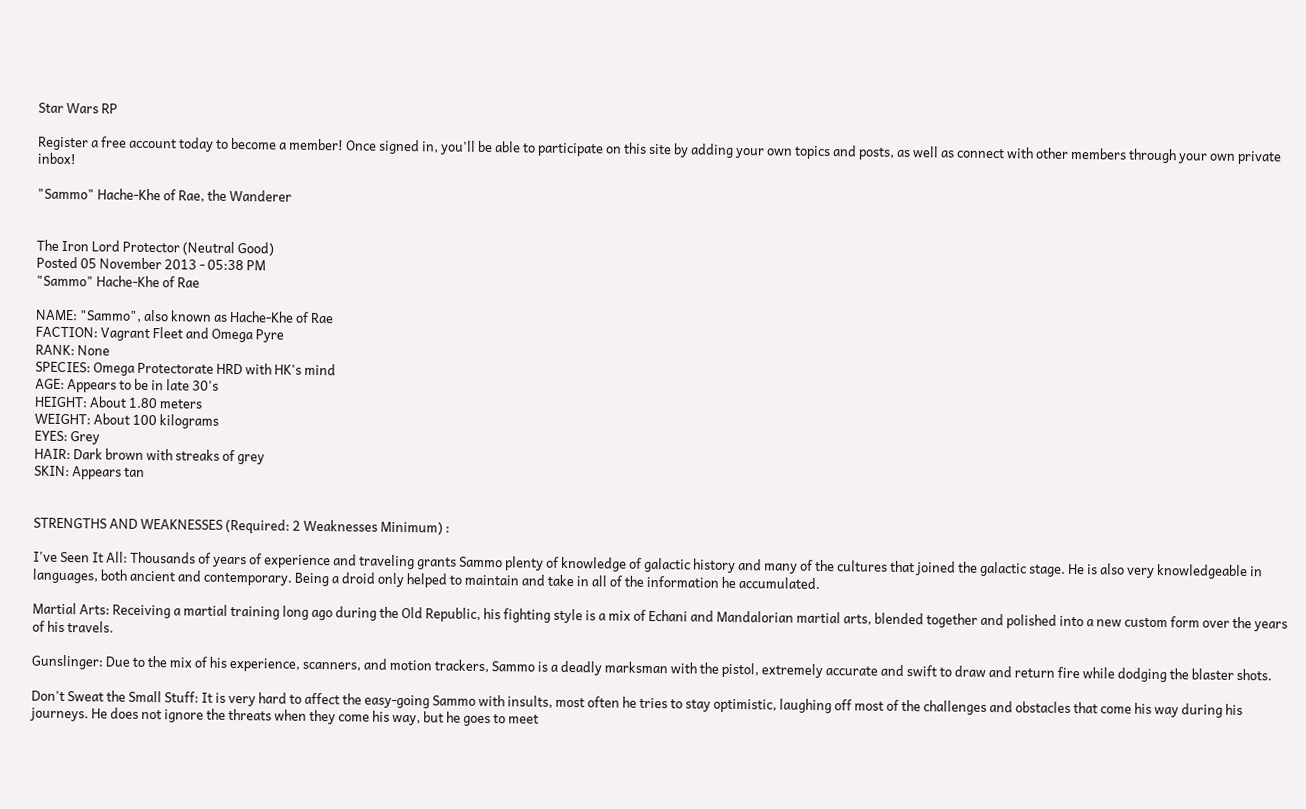Star Wars RP

Register a free account today to become a member! Once signed in, you'll be able to participate on this site by adding your own topics and posts, as well as connect with other members through your own private inbox!

"Sammo" Hache-Khe of Rae, the Wanderer


The Iron Lord Protector (Neutral Good)
Posted 05 November 2013 - 05:38 PM
"Sammo" Hache-Khe of Rae

NAME: "Sammo", also known as Hache-Khe of Rae
FACTION: Vagrant Fleet and Omega Pyre
RANK: None
SPECIES: Omega Protectorate HRD with HK's mind
AGE: Appears to be in late 30's
HEIGHT: About 1.80 meters
WEIGHT: About 100 kilograms
EYES: Grey
HAIR: Dark brown with streaks of grey
SKIN: Appears tan


STRENGTHS AND WEAKNESSES (Required: 2 Weaknesses Minimum) :

I've Seen It All: Thousands of years of experience and traveling grants Sammo plenty of knowledge of galactic history and many of the cultures that joined the galactic stage. He is also very knowledgeable in languages, both ancient and contemporary. Being a droid only helped to maintain and take in all of the information he accumulated.

Martial Arts: Receiving a martial training long ago during the Old Republic, his fighting style is a mix of Echani and Mandalorian martial arts, blended together and polished into a new custom form over the years of his travels.

Gunslinger: Due to the mix of his experience, scanners, and motion trackers, Sammo is a deadly marksman with the pistol, extremely accurate and swift to draw and return fire while dodging the blaster shots.

Don't Sweat the Small Stuff: It is very hard to affect the easy-going Sammo with insults, most often he tries to stay optimistic, laughing off most of the challenges and obstacles that come his way during his journeys. He does not ignore the threats when they come his way, but he goes to meet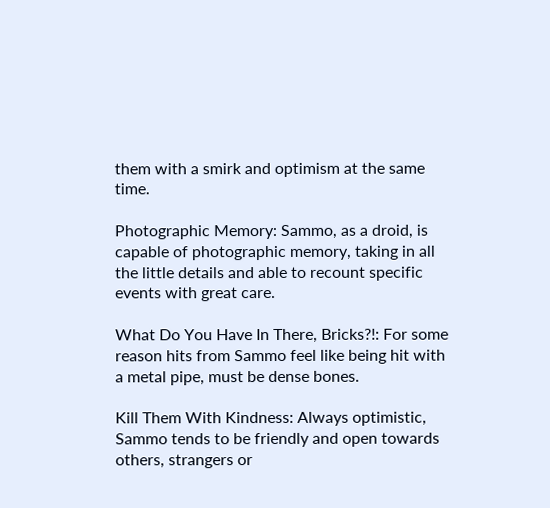them with a smirk and optimism at the same time.

Photographic Memory: Sammo, as a droid, is capable of photographic memory, taking in all the little details and able to recount specific events with great care.

What Do You Have In There, Bricks?!: For some reason hits from Sammo feel like being hit with a metal pipe, must be dense bones.

Kill Them With Kindness: Always optimistic, Sammo tends to be friendly and open towards others, strangers or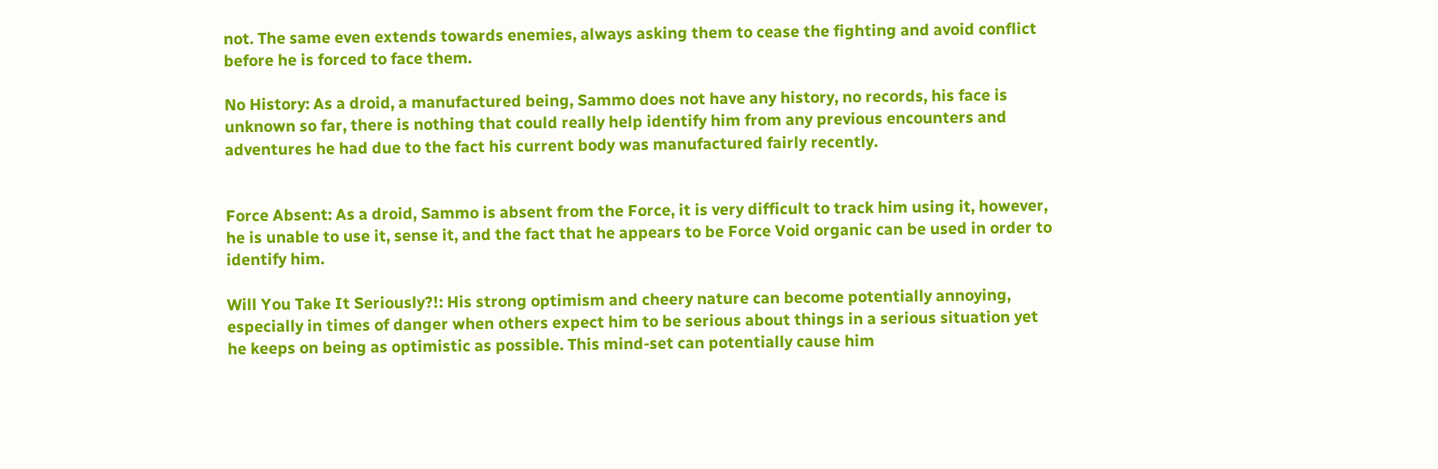not. The same even extends towards enemies, always asking them to cease the fighting and avoid conflict before he is forced to face them.

No History: As a droid, a manufactured being, Sammo does not have any history, no records, his face is unknown so far, there is nothing that could really help identify him from any previous encounters and adventures he had due to the fact his current body was manufactured fairly recently.


Force Absent: As a droid, Sammo is absent from the Force, it is very difficult to track him using it, however, he is unable to use it, sense it, and the fact that he appears to be Force Void organic can be used in order to identify him.

Will You Take It Seriously?!: His strong optimism and cheery nature can become potentially annoying, especially in times of danger when others expect him to be serious about things in a serious situation yet he keeps on being as optimistic as possible. This mind-set can potentially cause him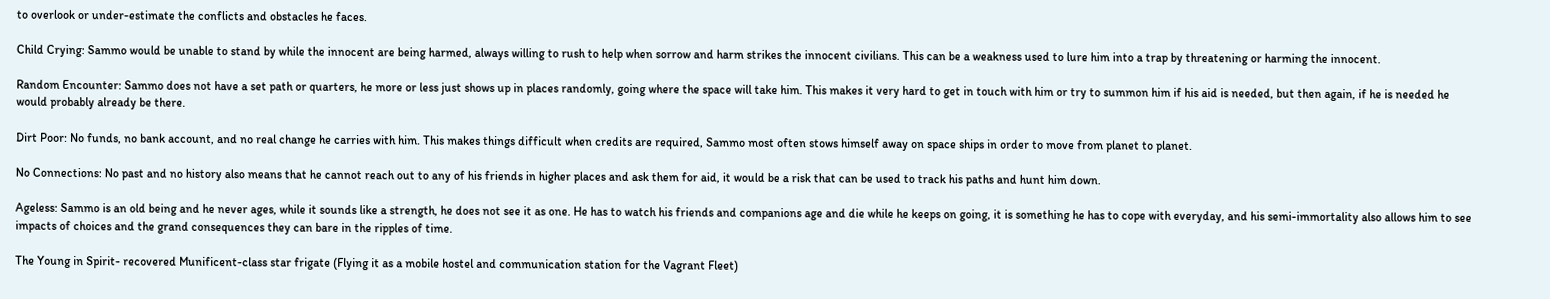to overlook or under-estimate the conflicts and obstacles he faces.

Child Crying: Sammo would be unable to stand by while the innocent are being harmed, always willing to rush to help when sorrow and harm strikes the innocent civilians. This can be a weakness used to lure him into a trap by threatening or harming the innocent.

Random Encounter: Sammo does not have a set path or quarters, he more or less just shows up in places randomly, going where the space will take him. This makes it very hard to get in touch with him or try to summon him if his aid is needed, but then again, if he is needed he would probably already be there.

Dirt Poor: No funds, no bank account, and no real change he carries with him. This makes things difficult when credits are required, Sammo most often stows himself away on space ships in order to move from planet to planet.

No Connections: No past and no history also means that he cannot reach out to any of his friends in higher places and ask them for aid, it would be a risk that can be used to track his paths and hunt him down.

Ageless: Sammo is an old being and he never ages, while it sounds like a strength, he does not see it as one. He has to watch his friends and companions age and die while he keeps on going, it is something he has to cope with everyday, and his semi-immortality also allows him to see impacts of choices and the grand consequences they can bare in the ripples of time.

The Young in Spirit- recovered Munificent-class star frigate (Flying it as a mobile hostel and communication station for the Vagrant Fleet)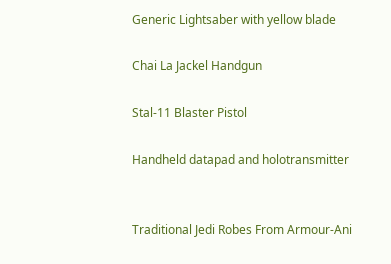Generic Lightsaber with yellow blade

Chai La Jackel Handgun

Stal-11 Blaster Pistol

Handheld datapad and holotransmitter


Traditional Jedi Robes From Armour-Ani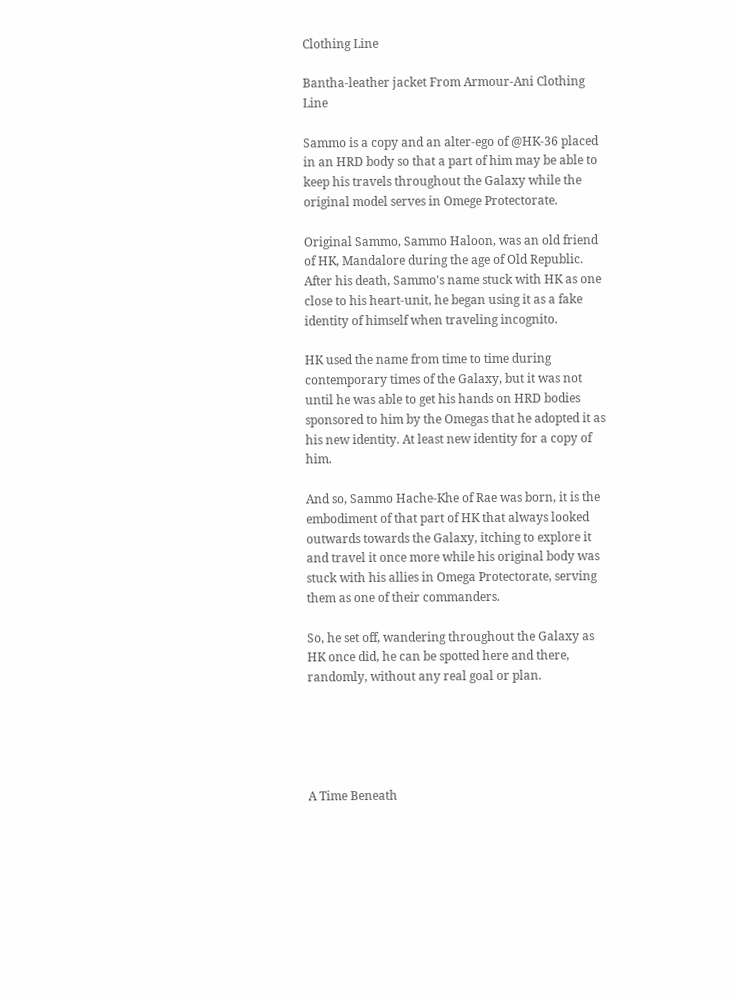Clothing Line

Bantha-leather jacket From Armour-Ani Clothing Line

Sammo is a copy and an alter-ego of @HK-36 placed in an HRD body so that a part of him may be able to keep his travels throughout the Galaxy while the original model serves in Omege Protectorate.

Original Sammo, Sammo Haloon, was an old friend of HK, Mandalore during the age of Old Republic. After his death, Sammo's name stuck with HK as one close to his heart-unit, he began using it as a fake identity of himself when traveling incognito.

HK used the name from time to time during contemporary times of the Galaxy, but it was not until he was able to get his hands on HRD bodies sponsored to him by the Omegas that he adopted it as his new identity. At least new identity for a copy of him.

And so, Sammo Hache-Khe of Rae was born, it is the embodiment of that part of HK that always looked outwards towards the Galaxy, itching to explore it and travel it once more while his original body was stuck with his allies in Omega Protectorate, serving them as one of their commanders.

So, he set off, wandering throughout the Galaxy as HK once did, he can be spotted here and there, randomly, without any real goal or plan.





A Time Beneath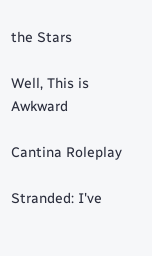the Stars

Well, This is Awkward

Cantina Roleplay

Stranded: I've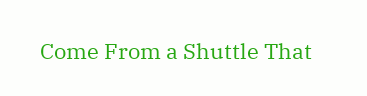Come From a Shuttle That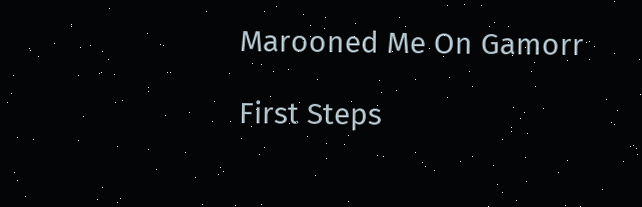Marooned Me On Gamorr

First Steps